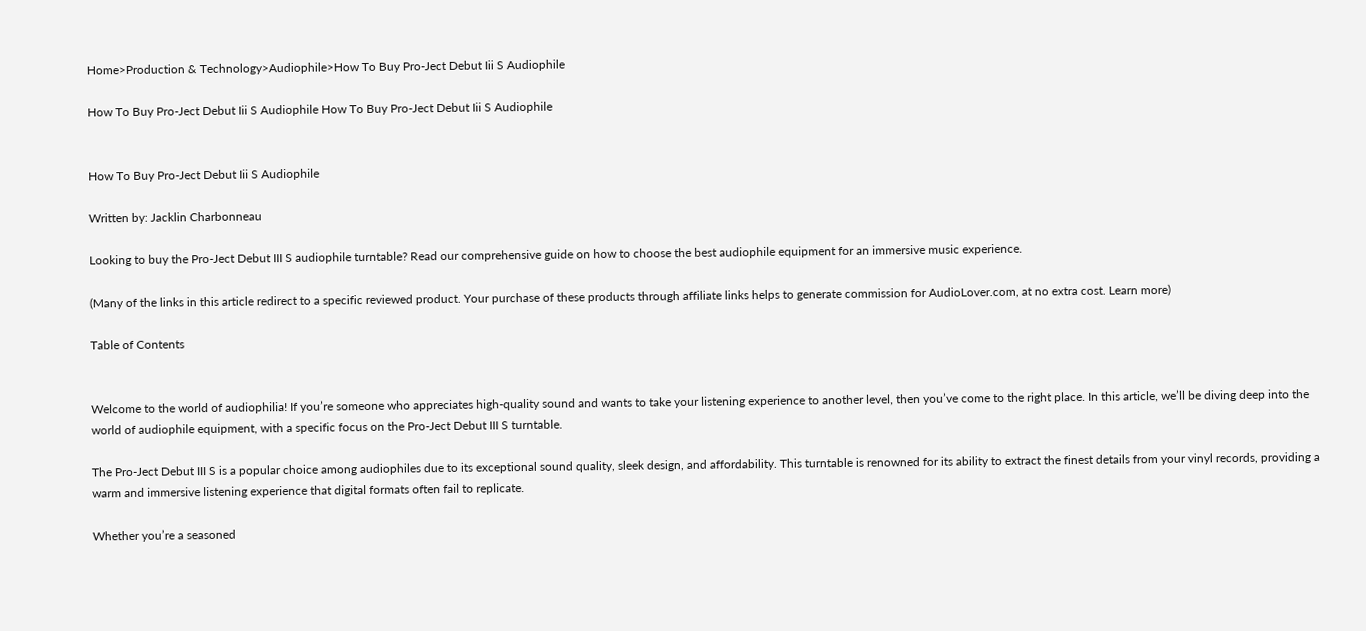Home>Production & Technology>Audiophile>How To Buy Pro-Ject Debut Iii S Audiophile

How To Buy Pro-Ject Debut Iii S Audiophile How To Buy Pro-Ject Debut Iii S Audiophile


How To Buy Pro-Ject Debut Iii S Audiophile

Written by: Jacklin Charbonneau

Looking to buy the Pro-Ject Debut III S audiophile turntable? Read our comprehensive guide on how to choose the best audiophile equipment for an immersive music experience.

(Many of the links in this article redirect to a specific reviewed product. Your purchase of these products through affiliate links helps to generate commission for AudioLover.com, at no extra cost. Learn more)

Table of Contents


Welcome to the world of audiophilia! If you’re someone who appreciates high-quality sound and wants to take your listening experience to another level, then you’ve come to the right place. In this article, we’ll be diving deep into the world of audiophile equipment, with a specific focus on the Pro-Ject Debut III S turntable.

The Pro-Ject Debut III S is a popular choice among audiophiles due to its exceptional sound quality, sleek design, and affordability. This turntable is renowned for its ability to extract the finest details from your vinyl records, providing a warm and immersive listening experience that digital formats often fail to replicate.

Whether you’re a seasoned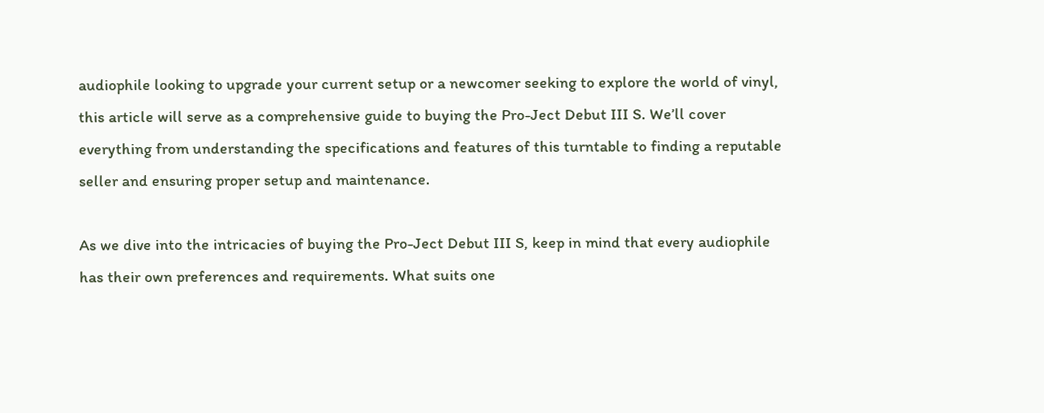audiophile looking to upgrade your current setup or a newcomer seeking to explore the world of vinyl, this article will serve as a comprehensive guide to buying the Pro-Ject Debut III S. We’ll cover everything from understanding the specifications and features of this turntable to finding a reputable seller and ensuring proper setup and maintenance.

As we dive into the intricacies of buying the Pro-Ject Debut III S, keep in mind that every audiophile has their own preferences and requirements. What suits one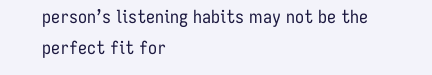person’s listening habits may not be the perfect fit for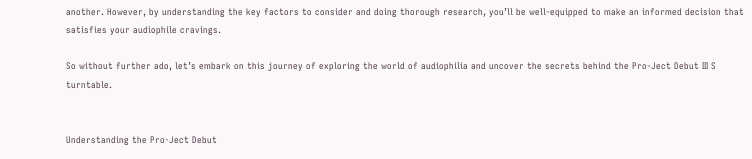another. However, by understanding the key factors to consider and doing thorough research, you’ll be well-equipped to make an informed decision that satisfies your audiophile cravings.

So without further ado, let’s embark on this journey of exploring the world of audiophilia and uncover the secrets behind the Pro-Ject Debut III S turntable.


Understanding the Pro-Ject Debut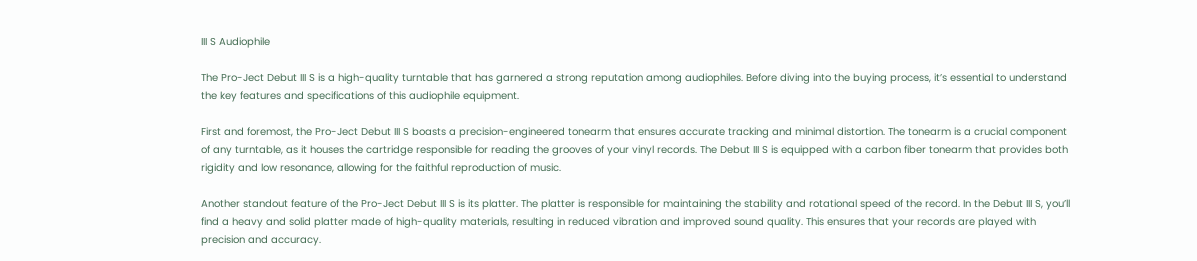III S Audiophile

The Pro-Ject Debut III S is a high-quality turntable that has garnered a strong reputation among audiophiles. Before diving into the buying process, it’s essential to understand the key features and specifications of this audiophile equipment.

First and foremost, the Pro-Ject Debut III S boasts a precision-engineered tonearm that ensures accurate tracking and minimal distortion. The tonearm is a crucial component of any turntable, as it houses the cartridge responsible for reading the grooves of your vinyl records. The Debut III S is equipped with a carbon fiber tonearm that provides both rigidity and low resonance, allowing for the faithful reproduction of music.

Another standout feature of the Pro-Ject Debut III S is its platter. The platter is responsible for maintaining the stability and rotational speed of the record. In the Debut III S, you’ll find a heavy and solid platter made of high-quality materials, resulting in reduced vibration and improved sound quality. This ensures that your records are played with precision and accuracy.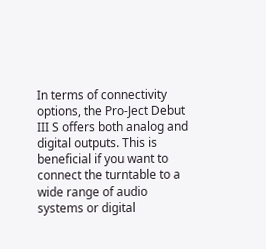In terms of connectivity options, the Pro-Ject Debut III S offers both analog and digital outputs. This is beneficial if you want to connect the turntable to a wide range of audio systems or digital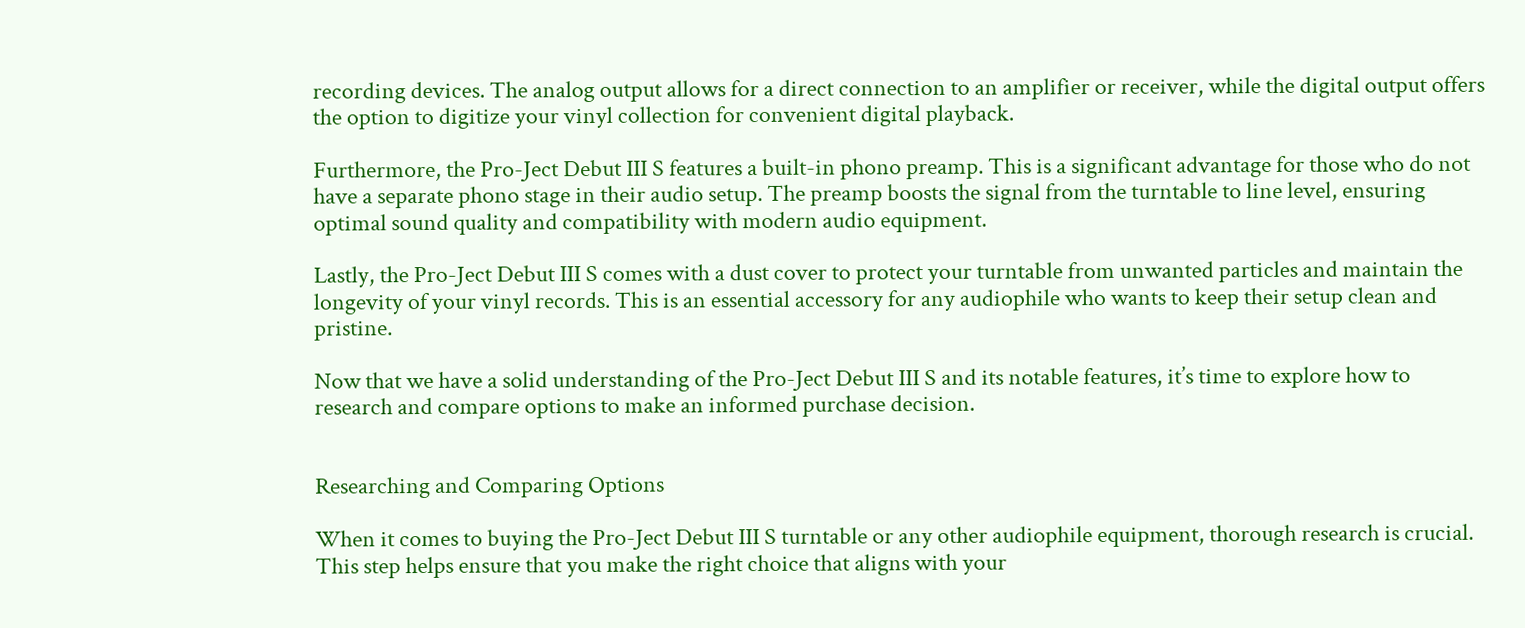recording devices. The analog output allows for a direct connection to an amplifier or receiver, while the digital output offers the option to digitize your vinyl collection for convenient digital playback.

Furthermore, the Pro-Ject Debut III S features a built-in phono preamp. This is a significant advantage for those who do not have a separate phono stage in their audio setup. The preamp boosts the signal from the turntable to line level, ensuring optimal sound quality and compatibility with modern audio equipment.

Lastly, the Pro-Ject Debut III S comes with a dust cover to protect your turntable from unwanted particles and maintain the longevity of your vinyl records. This is an essential accessory for any audiophile who wants to keep their setup clean and pristine.

Now that we have a solid understanding of the Pro-Ject Debut III S and its notable features, it’s time to explore how to research and compare options to make an informed purchase decision.


Researching and Comparing Options

When it comes to buying the Pro-Ject Debut III S turntable or any other audiophile equipment, thorough research is crucial. This step helps ensure that you make the right choice that aligns with your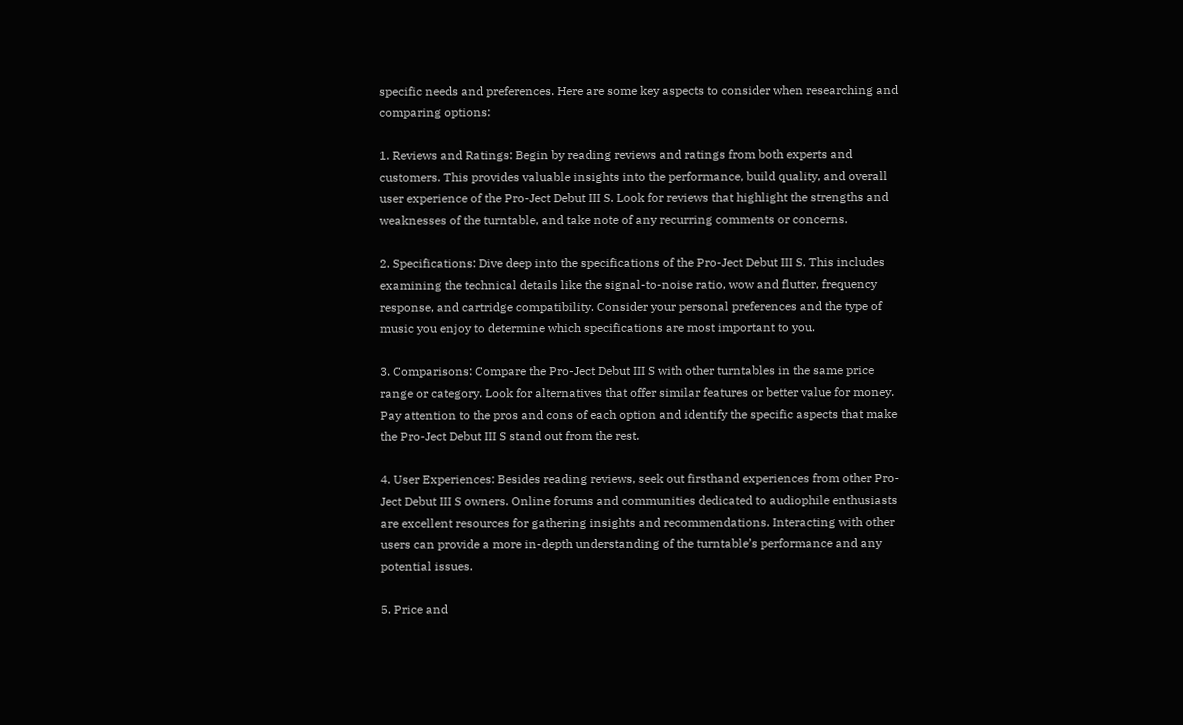specific needs and preferences. Here are some key aspects to consider when researching and comparing options:

1. Reviews and Ratings: Begin by reading reviews and ratings from both experts and customers. This provides valuable insights into the performance, build quality, and overall user experience of the Pro-Ject Debut III S. Look for reviews that highlight the strengths and weaknesses of the turntable, and take note of any recurring comments or concerns.

2. Specifications: Dive deep into the specifications of the Pro-Ject Debut III S. This includes examining the technical details like the signal-to-noise ratio, wow and flutter, frequency response, and cartridge compatibility. Consider your personal preferences and the type of music you enjoy to determine which specifications are most important to you.

3. Comparisons: Compare the Pro-Ject Debut III S with other turntables in the same price range or category. Look for alternatives that offer similar features or better value for money. Pay attention to the pros and cons of each option and identify the specific aspects that make the Pro-Ject Debut III S stand out from the rest.

4. User Experiences: Besides reading reviews, seek out firsthand experiences from other Pro-Ject Debut III S owners. Online forums and communities dedicated to audiophile enthusiasts are excellent resources for gathering insights and recommendations. Interacting with other users can provide a more in-depth understanding of the turntable’s performance and any potential issues.

5. Price and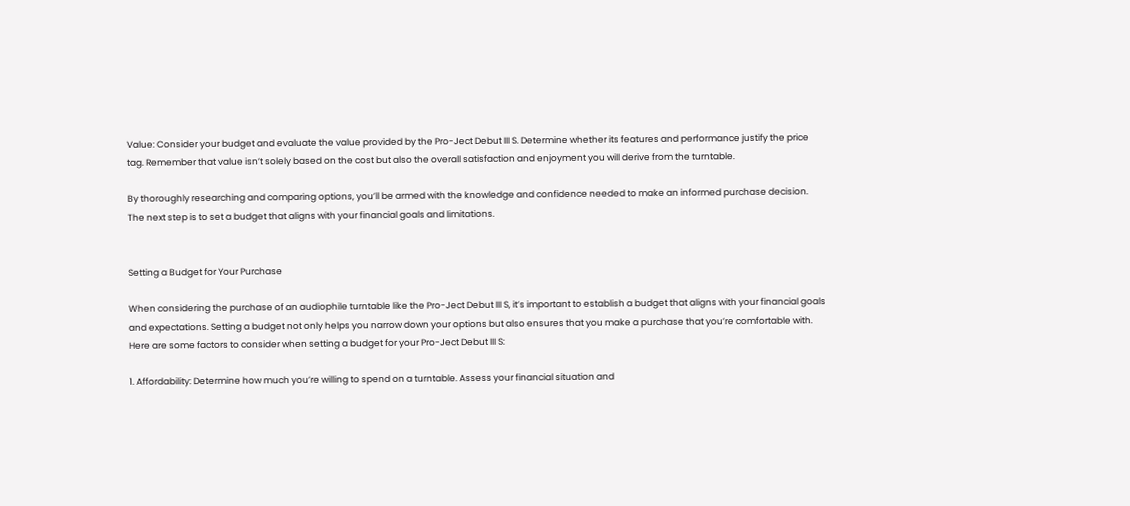Value: Consider your budget and evaluate the value provided by the Pro-Ject Debut III S. Determine whether its features and performance justify the price tag. Remember that value isn’t solely based on the cost but also the overall satisfaction and enjoyment you will derive from the turntable.

By thoroughly researching and comparing options, you’ll be armed with the knowledge and confidence needed to make an informed purchase decision. The next step is to set a budget that aligns with your financial goals and limitations.


Setting a Budget for Your Purchase

When considering the purchase of an audiophile turntable like the Pro-Ject Debut III S, it’s important to establish a budget that aligns with your financial goals and expectations. Setting a budget not only helps you narrow down your options but also ensures that you make a purchase that you’re comfortable with. Here are some factors to consider when setting a budget for your Pro-Ject Debut III S:

1. Affordability: Determine how much you’re willing to spend on a turntable. Assess your financial situation and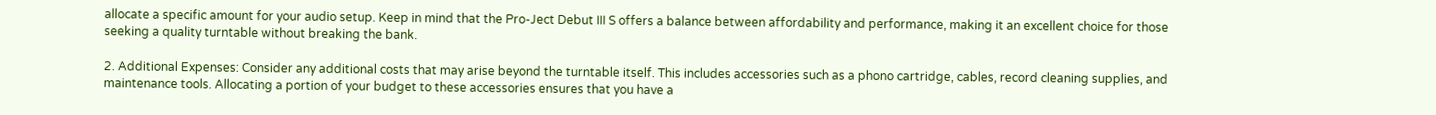allocate a specific amount for your audio setup. Keep in mind that the Pro-Ject Debut III S offers a balance between affordability and performance, making it an excellent choice for those seeking a quality turntable without breaking the bank.

2. Additional Expenses: Consider any additional costs that may arise beyond the turntable itself. This includes accessories such as a phono cartridge, cables, record cleaning supplies, and maintenance tools. Allocating a portion of your budget to these accessories ensures that you have a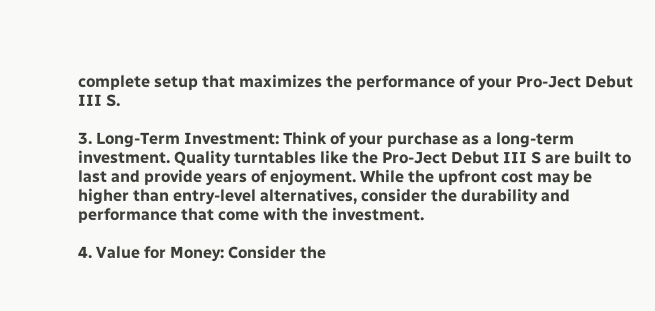complete setup that maximizes the performance of your Pro-Ject Debut III S.

3. Long-Term Investment: Think of your purchase as a long-term investment. Quality turntables like the Pro-Ject Debut III S are built to last and provide years of enjoyment. While the upfront cost may be higher than entry-level alternatives, consider the durability and performance that come with the investment.

4. Value for Money: Consider the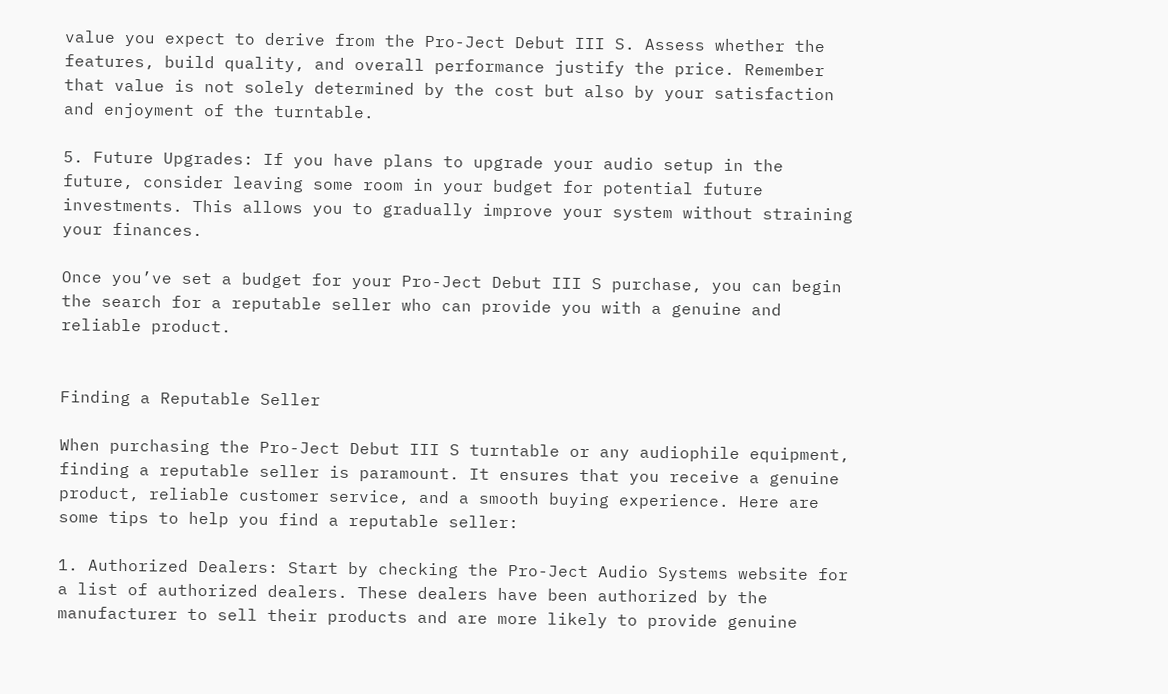value you expect to derive from the Pro-Ject Debut III S. Assess whether the features, build quality, and overall performance justify the price. Remember that value is not solely determined by the cost but also by your satisfaction and enjoyment of the turntable.

5. Future Upgrades: If you have plans to upgrade your audio setup in the future, consider leaving some room in your budget for potential future investments. This allows you to gradually improve your system without straining your finances.

Once you’ve set a budget for your Pro-Ject Debut III S purchase, you can begin the search for a reputable seller who can provide you with a genuine and reliable product.


Finding a Reputable Seller

When purchasing the Pro-Ject Debut III S turntable or any audiophile equipment, finding a reputable seller is paramount. It ensures that you receive a genuine product, reliable customer service, and a smooth buying experience. Here are some tips to help you find a reputable seller:

1. Authorized Dealers: Start by checking the Pro-Ject Audio Systems website for a list of authorized dealers. These dealers have been authorized by the manufacturer to sell their products and are more likely to provide genuine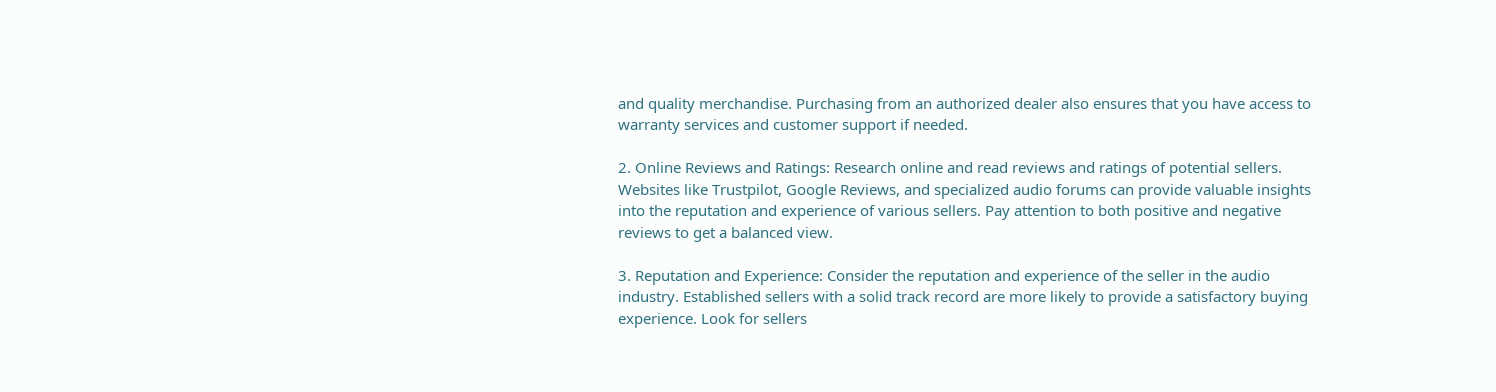and quality merchandise. Purchasing from an authorized dealer also ensures that you have access to warranty services and customer support if needed.

2. Online Reviews and Ratings: Research online and read reviews and ratings of potential sellers. Websites like Trustpilot, Google Reviews, and specialized audio forums can provide valuable insights into the reputation and experience of various sellers. Pay attention to both positive and negative reviews to get a balanced view.

3. Reputation and Experience: Consider the reputation and experience of the seller in the audio industry. Established sellers with a solid track record are more likely to provide a satisfactory buying experience. Look for sellers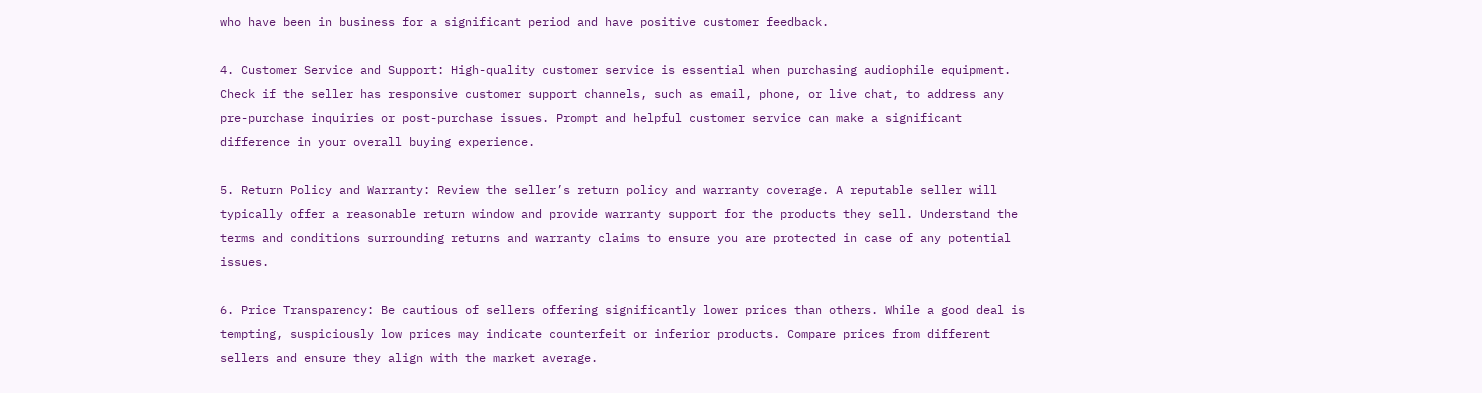who have been in business for a significant period and have positive customer feedback.

4. Customer Service and Support: High-quality customer service is essential when purchasing audiophile equipment. Check if the seller has responsive customer support channels, such as email, phone, or live chat, to address any pre-purchase inquiries or post-purchase issues. Prompt and helpful customer service can make a significant difference in your overall buying experience.

5. Return Policy and Warranty: Review the seller’s return policy and warranty coverage. A reputable seller will typically offer a reasonable return window and provide warranty support for the products they sell. Understand the terms and conditions surrounding returns and warranty claims to ensure you are protected in case of any potential issues.

6. Price Transparency: Be cautious of sellers offering significantly lower prices than others. While a good deal is tempting, suspiciously low prices may indicate counterfeit or inferior products. Compare prices from different sellers and ensure they align with the market average.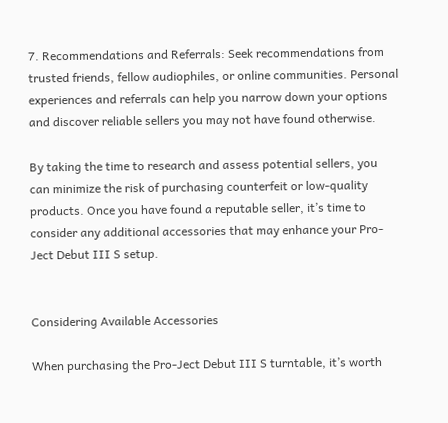7. Recommendations and Referrals: Seek recommendations from trusted friends, fellow audiophiles, or online communities. Personal experiences and referrals can help you narrow down your options and discover reliable sellers you may not have found otherwise.

By taking the time to research and assess potential sellers, you can minimize the risk of purchasing counterfeit or low-quality products. Once you have found a reputable seller, it’s time to consider any additional accessories that may enhance your Pro-Ject Debut III S setup.


Considering Available Accessories

When purchasing the Pro-Ject Debut III S turntable, it’s worth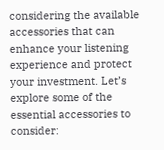considering the available accessories that can enhance your listening experience and protect your investment. Let’s explore some of the essential accessories to consider: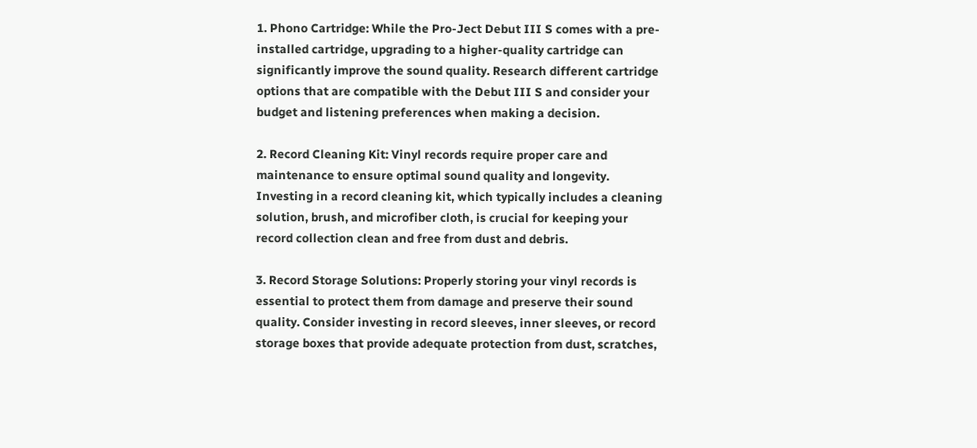1. Phono Cartridge: While the Pro-Ject Debut III S comes with a pre-installed cartridge, upgrading to a higher-quality cartridge can significantly improve the sound quality. Research different cartridge options that are compatible with the Debut III S and consider your budget and listening preferences when making a decision.

2. Record Cleaning Kit: Vinyl records require proper care and maintenance to ensure optimal sound quality and longevity. Investing in a record cleaning kit, which typically includes a cleaning solution, brush, and microfiber cloth, is crucial for keeping your record collection clean and free from dust and debris.

3. Record Storage Solutions: Properly storing your vinyl records is essential to protect them from damage and preserve their sound quality. Consider investing in record sleeves, inner sleeves, or record storage boxes that provide adequate protection from dust, scratches,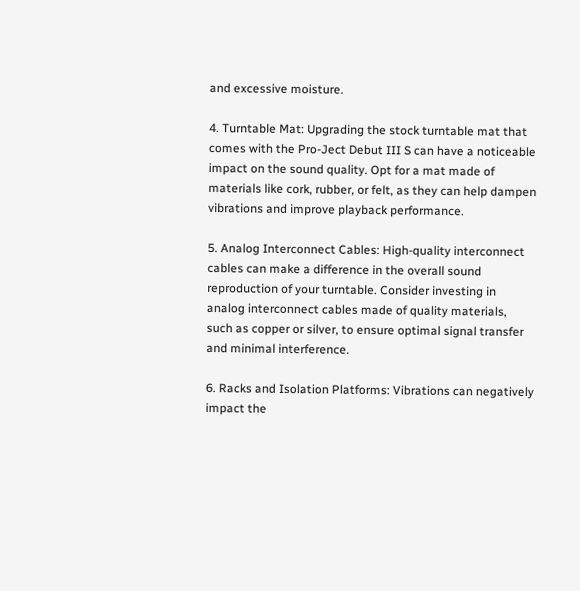and excessive moisture.

4. Turntable Mat: Upgrading the stock turntable mat that comes with the Pro-Ject Debut III S can have a noticeable impact on the sound quality. Opt for a mat made of materials like cork, rubber, or felt, as they can help dampen vibrations and improve playback performance.

5. Analog Interconnect Cables: High-quality interconnect cables can make a difference in the overall sound reproduction of your turntable. Consider investing in analog interconnect cables made of quality materials, such as copper or silver, to ensure optimal signal transfer and minimal interference.

6. Racks and Isolation Platforms: Vibrations can negatively impact the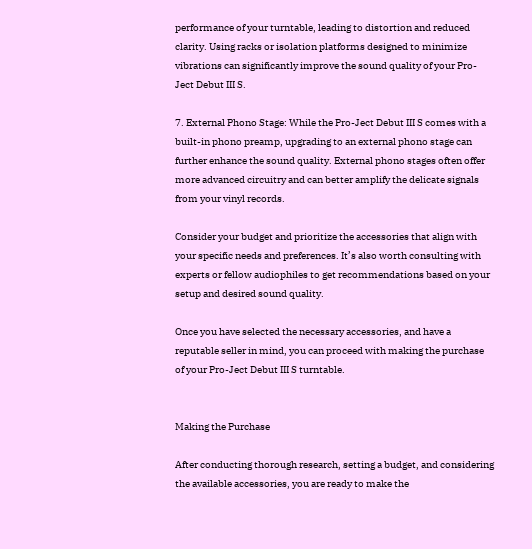performance of your turntable, leading to distortion and reduced clarity. Using racks or isolation platforms designed to minimize vibrations can significantly improve the sound quality of your Pro-Ject Debut III S.

7. External Phono Stage: While the Pro-Ject Debut III S comes with a built-in phono preamp, upgrading to an external phono stage can further enhance the sound quality. External phono stages often offer more advanced circuitry and can better amplify the delicate signals from your vinyl records.

Consider your budget and prioritize the accessories that align with your specific needs and preferences. It’s also worth consulting with experts or fellow audiophiles to get recommendations based on your setup and desired sound quality.

Once you have selected the necessary accessories, and have a reputable seller in mind, you can proceed with making the purchase of your Pro-Ject Debut III S turntable.


Making the Purchase

After conducting thorough research, setting a budget, and considering the available accessories, you are ready to make the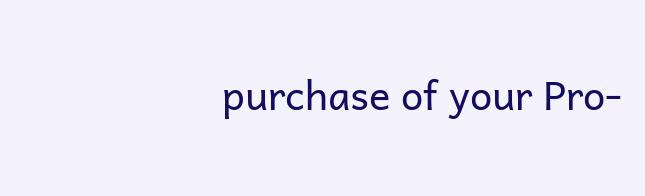purchase of your Pro-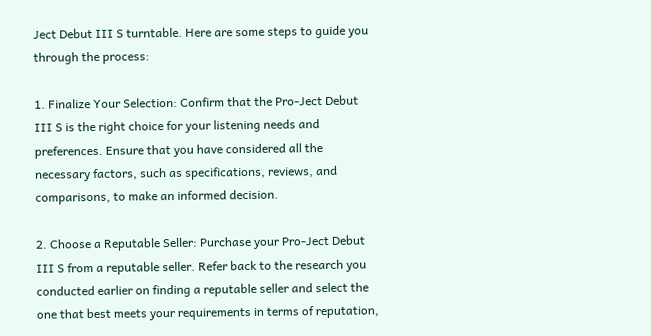Ject Debut III S turntable. Here are some steps to guide you through the process:

1. Finalize Your Selection: Confirm that the Pro-Ject Debut III S is the right choice for your listening needs and preferences. Ensure that you have considered all the necessary factors, such as specifications, reviews, and comparisons, to make an informed decision.

2. Choose a Reputable Seller: Purchase your Pro-Ject Debut III S from a reputable seller. Refer back to the research you conducted earlier on finding a reputable seller and select the one that best meets your requirements in terms of reputation,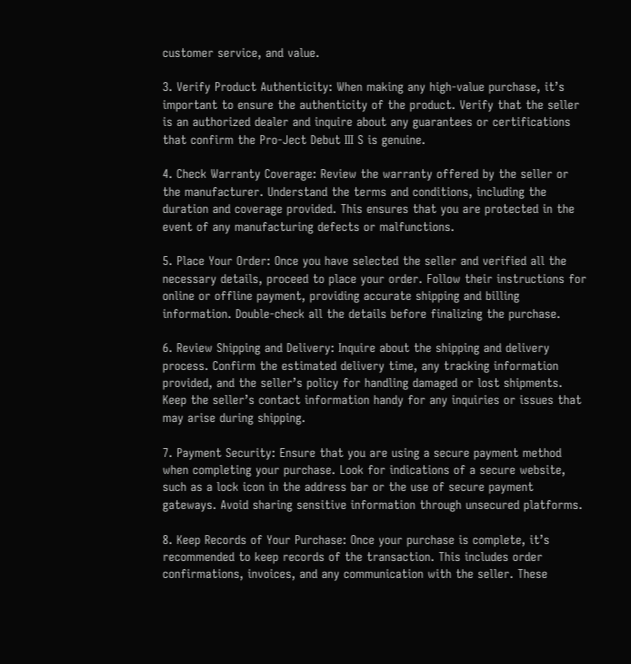customer service, and value.

3. Verify Product Authenticity: When making any high-value purchase, it’s important to ensure the authenticity of the product. Verify that the seller is an authorized dealer and inquire about any guarantees or certifications that confirm the Pro-Ject Debut III S is genuine.

4. Check Warranty Coverage: Review the warranty offered by the seller or the manufacturer. Understand the terms and conditions, including the duration and coverage provided. This ensures that you are protected in the event of any manufacturing defects or malfunctions.

5. Place Your Order: Once you have selected the seller and verified all the necessary details, proceed to place your order. Follow their instructions for online or offline payment, providing accurate shipping and billing information. Double-check all the details before finalizing the purchase.

6. Review Shipping and Delivery: Inquire about the shipping and delivery process. Confirm the estimated delivery time, any tracking information provided, and the seller’s policy for handling damaged or lost shipments. Keep the seller’s contact information handy for any inquiries or issues that may arise during shipping.

7. Payment Security: Ensure that you are using a secure payment method when completing your purchase. Look for indications of a secure website, such as a lock icon in the address bar or the use of secure payment gateways. Avoid sharing sensitive information through unsecured platforms.

8. Keep Records of Your Purchase: Once your purchase is complete, it’s recommended to keep records of the transaction. This includes order confirmations, invoices, and any communication with the seller. These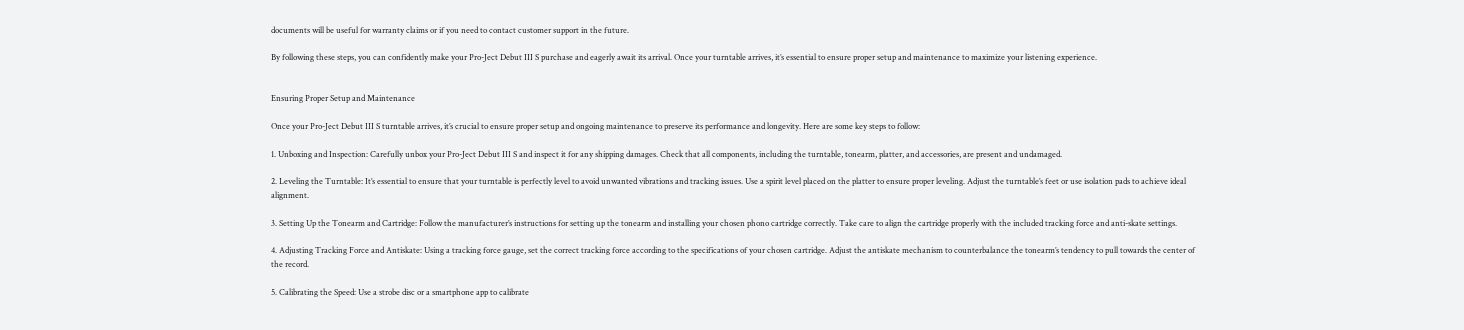documents will be useful for warranty claims or if you need to contact customer support in the future.

By following these steps, you can confidently make your Pro-Ject Debut III S purchase and eagerly await its arrival. Once your turntable arrives, it’s essential to ensure proper setup and maintenance to maximize your listening experience.


Ensuring Proper Setup and Maintenance

Once your Pro-Ject Debut III S turntable arrives, it’s crucial to ensure proper setup and ongoing maintenance to preserve its performance and longevity. Here are some key steps to follow:

1. Unboxing and Inspection: Carefully unbox your Pro-Ject Debut III S and inspect it for any shipping damages. Check that all components, including the turntable, tonearm, platter, and accessories, are present and undamaged.

2. Leveling the Turntable: It’s essential to ensure that your turntable is perfectly level to avoid unwanted vibrations and tracking issues. Use a spirit level placed on the platter to ensure proper leveling. Adjust the turntable’s feet or use isolation pads to achieve ideal alignment.

3. Setting Up the Tonearm and Cartridge: Follow the manufacturer’s instructions for setting up the tonearm and installing your chosen phono cartridge correctly. Take care to align the cartridge properly with the included tracking force and anti-skate settings.

4. Adjusting Tracking Force and Antiskate: Using a tracking force gauge, set the correct tracking force according to the specifications of your chosen cartridge. Adjust the antiskate mechanism to counterbalance the tonearm’s tendency to pull towards the center of the record.

5. Calibrating the Speed: Use a strobe disc or a smartphone app to calibrate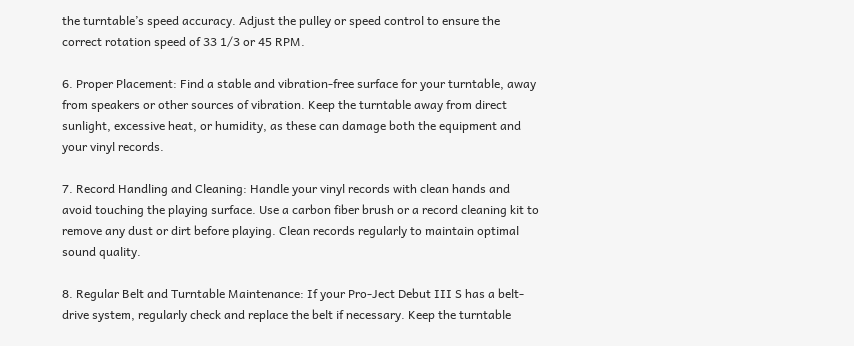the turntable’s speed accuracy. Adjust the pulley or speed control to ensure the correct rotation speed of 33 1/3 or 45 RPM.

6. Proper Placement: Find a stable and vibration-free surface for your turntable, away from speakers or other sources of vibration. Keep the turntable away from direct sunlight, excessive heat, or humidity, as these can damage both the equipment and your vinyl records.

7. Record Handling and Cleaning: Handle your vinyl records with clean hands and avoid touching the playing surface. Use a carbon fiber brush or a record cleaning kit to remove any dust or dirt before playing. Clean records regularly to maintain optimal sound quality.

8. Regular Belt and Turntable Maintenance: If your Pro-Ject Debut III S has a belt-drive system, regularly check and replace the belt if necessary. Keep the turntable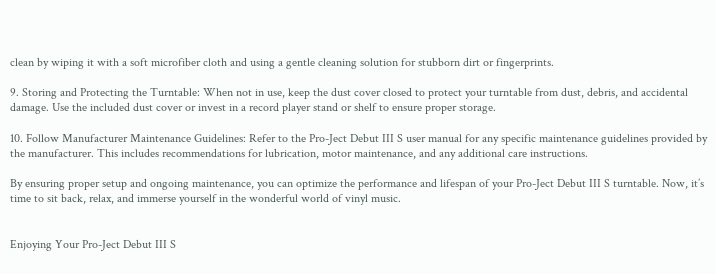clean by wiping it with a soft microfiber cloth and using a gentle cleaning solution for stubborn dirt or fingerprints.

9. Storing and Protecting the Turntable: When not in use, keep the dust cover closed to protect your turntable from dust, debris, and accidental damage. Use the included dust cover or invest in a record player stand or shelf to ensure proper storage.

10. Follow Manufacturer Maintenance Guidelines: Refer to the Pro-Ject Debut III S user manual for any specific maintenance guidelines provided by the manufacturer. This includes recommendations for lubrication, motor maintenance, and any additional care instructions.

By ensuring proper setup and ongoing maintenance, you can optimize the performance and lifespan of your Pro-Ject Debut III S turntable. Now, it’s time to sit back, relax, and immerse yourself in the wonderful world of vinyl music.


Enjoying Your Pro-Ject Debut III S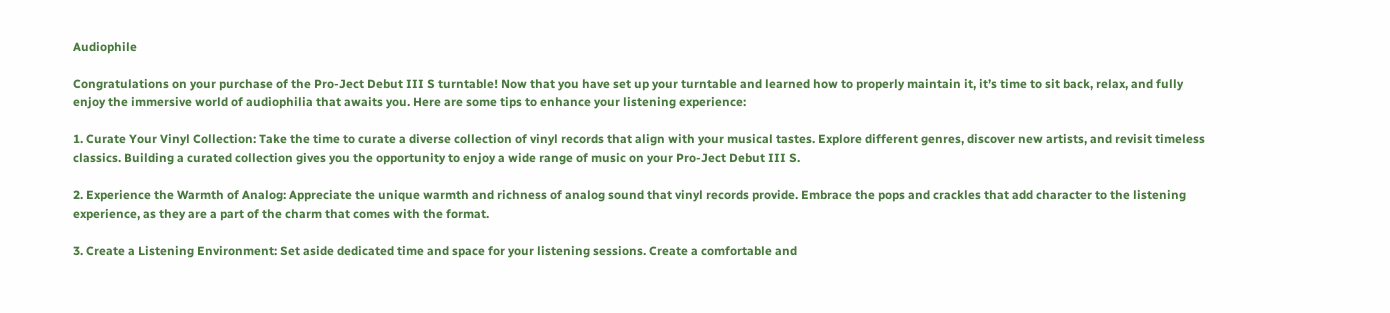Audiophile

Congratulations on your purchase of the Pro-Ject Debut III S turntable! Now that you have set up your turntable and learned how to properly maintain it, it’s time to sit back, relax, and fully enjoy the immersive world of audiophilia that awaits you. Here are some tips to enhance your listening experience:

1. Curate Your Vinyl Collection: Take the time to curate a diverse collection of vinyl records that align with your musical tastes. Explore different genres, discover new artists, and revisit timeless classics. Building a curated collection gives you the opportunity to enjoy a wide range of music on your Pro-Ject Debut III S.

2. Experience the Warmth of Analog: Appreciate the unique warmth and richness of analog sound that vinyl records provide. Embrace the pops and crackles that add character to the listening experience, as they are a part of the charm that comes with the format.

3. Create a Listening Environment: Set aside dedicated time and space for your listening sessions. Create a comfortable and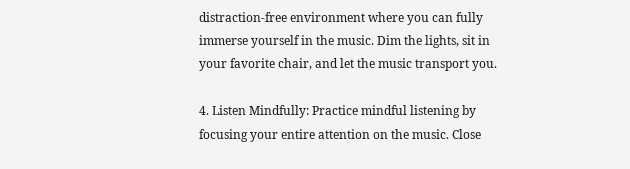distraction-free environment where you can fully immerse yourself in the music. Dim the lights, sit in your favorite chair, and let the music transport you.

4. Listen Mindfully: Practice mindful listening by focusing your entire attention on the music. Close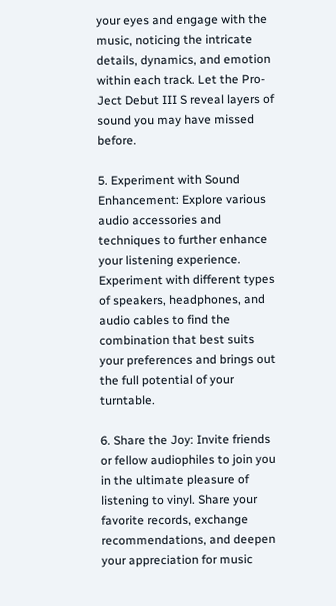your eyes and engage with the music, noticing the intricate details, dynamics, and emotion within each track. Let the Pro-Ject Debut III S reveal layers of sound you may have missed before.

5. Experiment with Sound Enhancement: Explore various audio accessories and techniques to further enhance your listening experience. Experiment with different types of speakers, headphones, and audio cables to find the combination that best suits your preferences and brings out the full potential of your turntable.

6. Share the Joy: Invite friends or fellow audiophiles to join you in the ultimate pleasure of listening to vinyl. Share your favorite records, exchange recommendations, and deepen your appreciation for music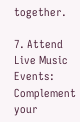together.

7. Attend Live Music Events: Complement your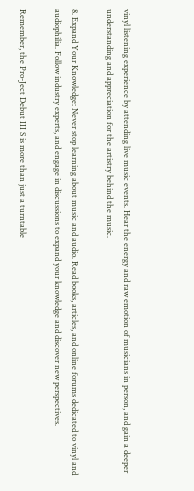vinyl listening experience by attending live music events. Hear the energy and raw emotion of musicians in person, and gain a deeper understanding and appreciation for the artistry behind the music.

8. Expand Your Knowledge: Never stop learning about music and audio. Read books, articles, and online forums dedicated to vinyl and audiophilia. Follow industry experts, and engage in discussions to expand your knowledge and discover new perspectives.

Remember, the Pro-Ject Debut III S is more than just a turntable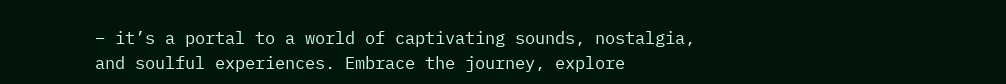– it’s a portal to a world of captivating sounds, nostalgia, and soulful experiences. Embrace the journey, explore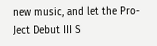new music, and let the Pro-Ject Debut III S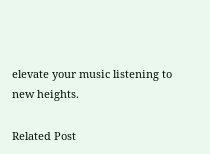elevate your music listening to new heights.

Related Post